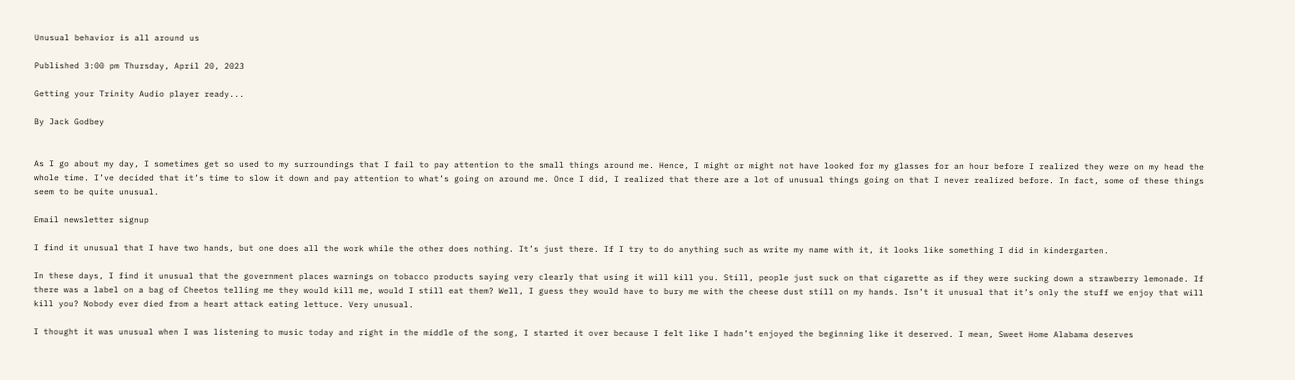Unusual behavior is all around us

Published 3:00 pm Thursday, April 20, 2023

Getting your Trinity Audio player ready...

By Jack Godbey


As I go about my day, I sometimes get so used to my surroundings that I fail to pay attention to the small things around me. Hence, I might or might not have looked for my glasses for an hour before I realized they were on my head the whole time. I’ve decided that it’s time to slow it down and pay attention to what’s going on around me. Once I did, I realized that there are a lot of unusual things going on that I never realized before. In fact, some of these things seem to be quite unusual.

Email newsletter signup

I find it unusual that I have two hands, but one does all the work while the other does nothing. It’s just there. If I try to do anything such as write my name with it, it looks like something I did in kindergarten.

In these days, I find it unusual that the government places warnings on tobacco products saying very clearly that using it will kill you. Still, people just suck on that cigarette as if they were sucking down a strawberry lemonade. If there was a label on a bag of Cheetos telling me they would kill me, would I still eat them? Well, I guess they would have to bury me with the cheese dust still on my hands. Isn’t it unusual that it’s only the stuff we enjoy that will kill you? Nobody ever died from a heart attack eating lettuce. Very unusual.

I thought it was unusual when I was listening to music today and right in the middle of the song, I started it over because I felt like I hadn’t enjoyed the beginning like it deserved. I mean, Sweet Home Alabama deserves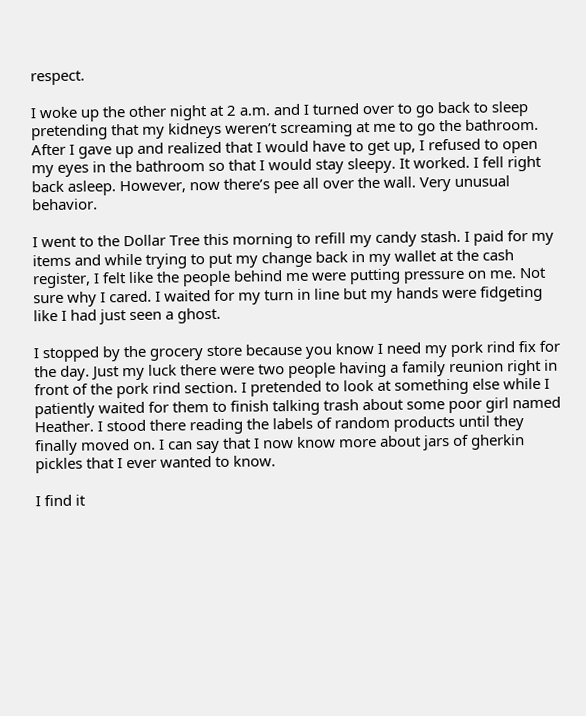respect.

I woke up the other night at 2 a.m. and I turned over to go back to sleep pretending that my kidneys weren’t screaming at me to go the bathroom. After I gave up and realized that I would have to get up, I refused to open my eyes in the bathroom so that I would stay sleepy. It worked. I fell right back asleep. However, now there’s pee all over the wall. Very unusual behavior.

I went to the Dollar Tree this morning to refill my candy stash. I paid for my items and while trying to put my change back in my wallet at the cash register, I felt like the people behind me were putting pressure on me. Not sure why I cared. I waited for my turn in line but my hands were fidgeting like I had just seen a ghost.

I stopped by the grocery store because you know I need my pork rind fix for the day. Just my luck there were two people having a family reunion right in front of the pork rind section. I pretended to look at something else while I patiently waited for them to finish talking trash about some poor girl named Heather. I stood there reading the labels of random products until they finally moved on. I can say that I now know more about jars of gherkin pickles that I ever wanted to know.

I find it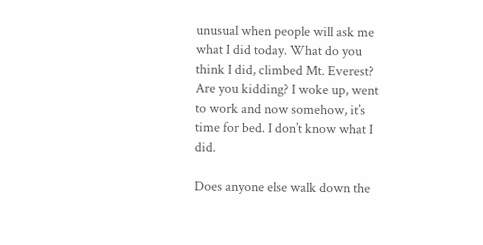unusual when people will ask me what I did today. What do you think I did, climbed Mt. Everest? Are you kidding? I woke up, went to work and now somehow, it’s time for bed. I don’t know what I did.

Does anyone else walk down the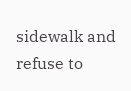sidewalk and refuse to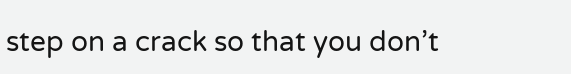step on a crack so that you don’t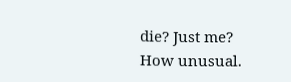die? Just me? How unusual.